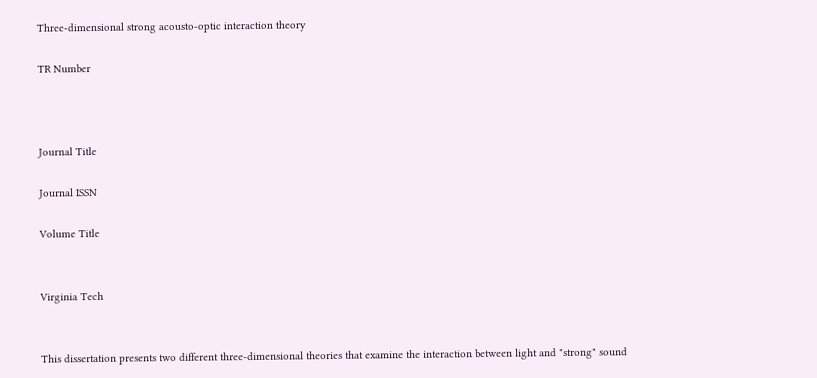Three-dimensional strong acousto-optic interaction theory

TR Number



Journal Title

Journal ISSN

Volume Title


Virginia Tech


This dissertation presents two different three-dimensional theories that examine the interaction between light and "strong" sound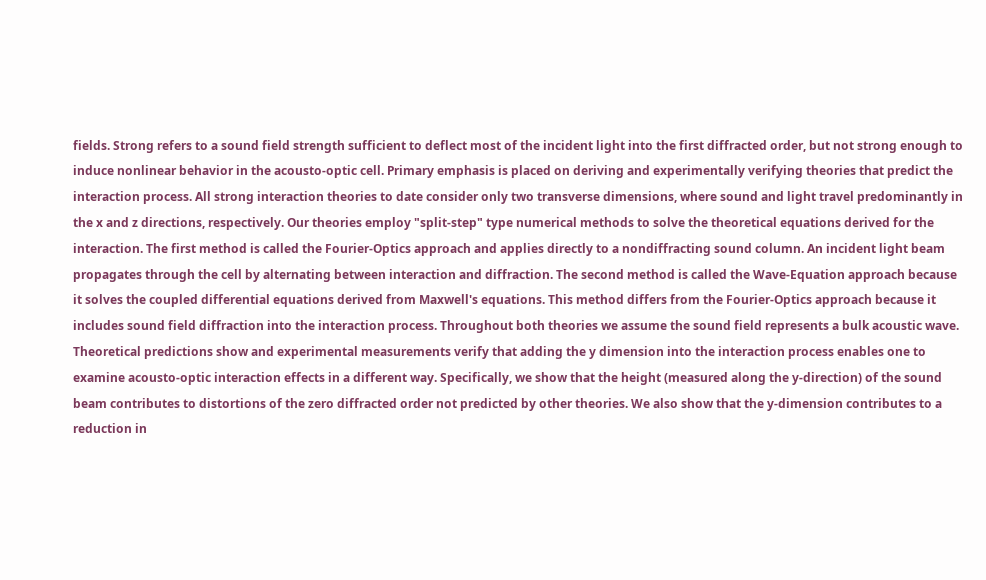fields. Strong refers to a sound field strength sufficient to deflect most of the incident light into the first diffracted order, but not strong enough to induce nonlinear behavior in the acousto-optic cell. Primary emphasis is placed on deriving and experimentally verifying theories that predict the interaction process. All strong interaction theories to date consider only two transverse dimensions, where sound and light travel predominantly in the x and z directions, respectively. Our theories employ "split-step" type numerical methods to solve the theoretical equations derived for the interaction. The first method is called the Fourier-Optics approach and applies directly to a nondiffracting sound column. An incident light beam propagates through the cell by alternating between interaction and diffraction. The second method is called the Wave-Equation approach because it solves the coupled differential equations derived from Maxwell's equations. This method differs from the Fourier-Optics approach because it includes sound field diffraction into the interaction process. Throughout both theories we assume the sound field represents a bulk acoustic wave. Theoretical predictions show and experimental measurements verify that adding the y dimension into the interaction process enables one to examine acousto-optic interaction effects in a different way. Specifically, we show that the height (measured along the y-direction) of the sound beam contributes to distortions of the zero diffracted order not predicted by other theories. We also show that the y-dimension contributes to a reduction in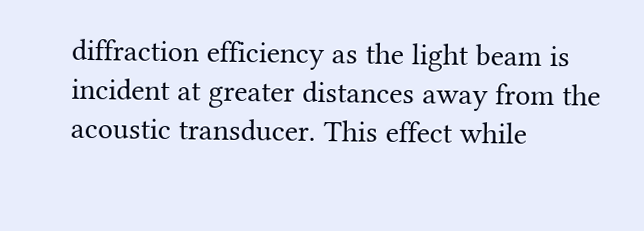diffraction efficiency as the light beam is incident at greater distances away from the acoustic transducer. This effect while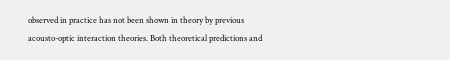observed in practice has not been shown in theory by previous acousto-optic interaction theories. Both theoretical predictions and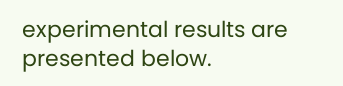experimental results are presented below.